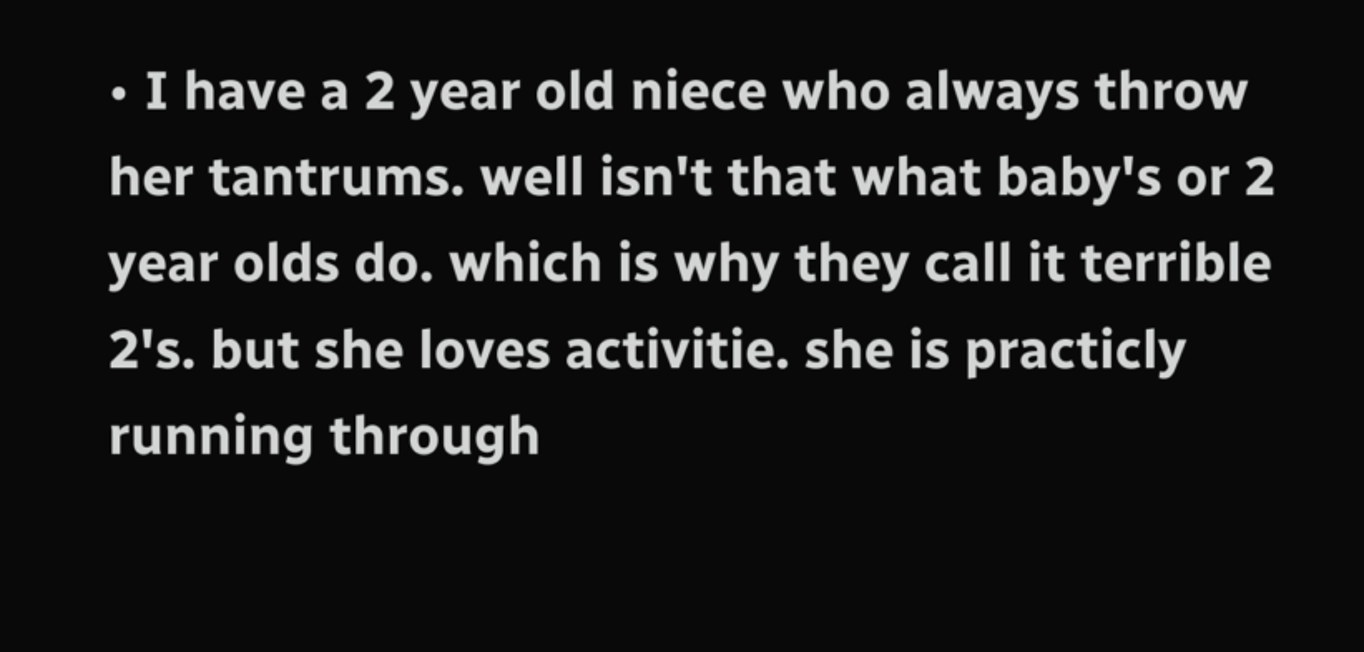• I have a 2 year old niece who always throw her tantrums. well isn't that what baby's or 2 year olds do. which is why they call it terrible 2's. but she loves activitie. she is practicly running through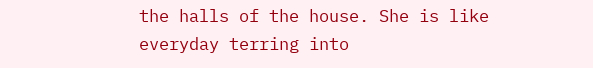the halls of the house. She is like everyday terring into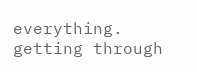everything. getting through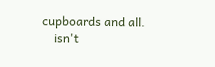cupboards and all.
    isn't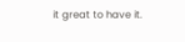it great to have it.